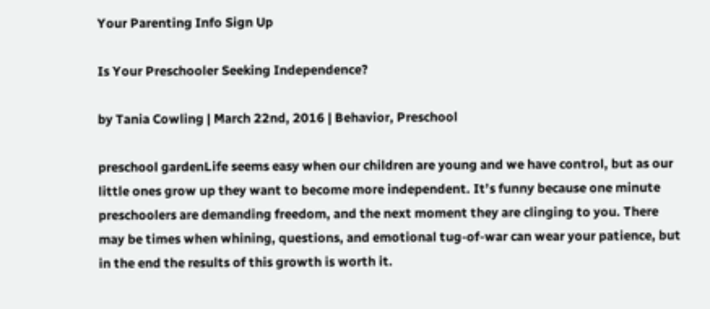Your Parenting Info Sign Up

Is Your Preschooler Seeking Independence?

by Tania Cowling | March 22nd, 2016 | Behavior, Preschool

preschool gardenLife seems easy when our children are young and we have control, but as our little ones grow up they want to become more independent. It’s funny because one minute preschoolers are demanding freedom, and the next moment they are clinging to you. There may be times when whining, questions, and emotional tug-of-war can wear your patience, but in the end the results of this growth is worth it.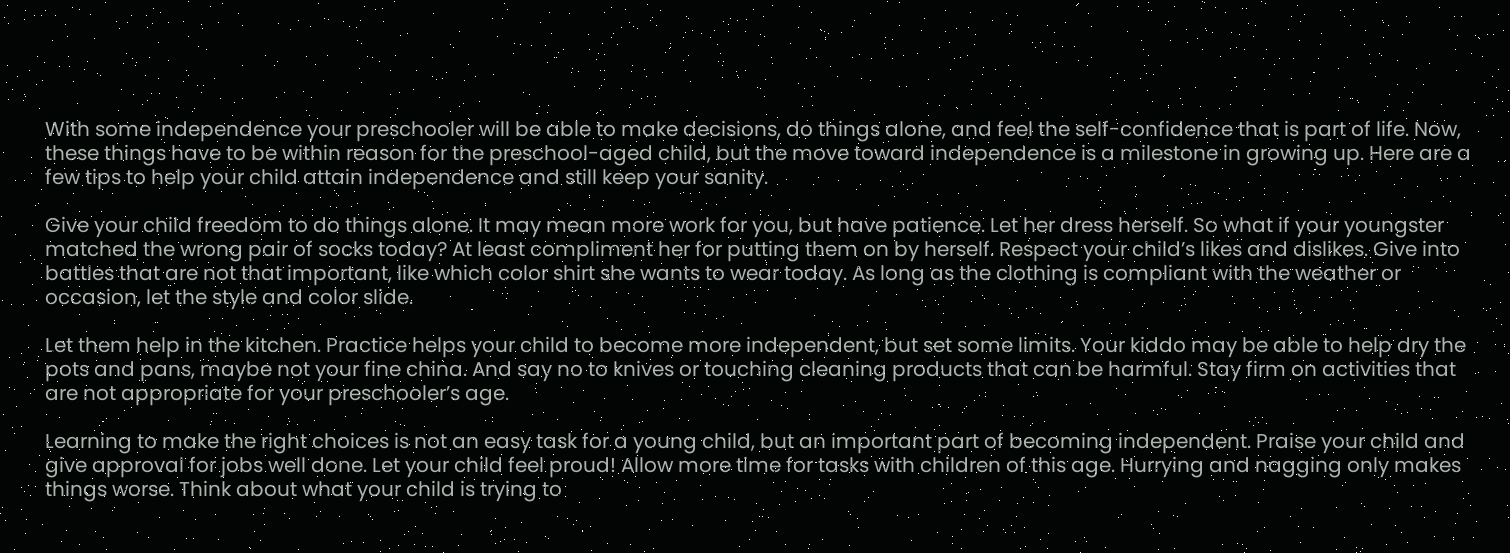With some independence your preschooler will be able to make decisions, do things alone, and feel the self-confidence that is part of life. Now, these things have to be within reason for the preschool-aged child, but the move toward independence is a milestone in growing up. Here are a few tips to help your child attain independence and still keep your sanity.

Give your child freedom to do things alone. It may mean more work for you, but have patience. Let her dress herself. So what if your youngster matched the wrong pair of socks today? At least compliment her for putting them on by herself. Respect your child’s likes and dislikes. Give into battles that are not that important, like which color shirt she wants to wear today. As long as the clothing is compliant with the weather or occasion, let the style and color slide.

Let them help in the kitchen. Practice helps your child to become more independent, but set some limits. Your kiddo may be able to help dry the pots and pans, maybe not your fine china. And say no to knives or touching cleaning products that can be harmful. Stay firm on activities that are not appropriate for your preschooler’s age.

Learning to make the right choices is not an easy task for a young child, but an important part of becoming independent. Praise your child and give approval for jobs well done. Let your child feel proud! Allow more time for tasks with children of this age. Hurrying and nagging only makes things worse. Think about what your child is trying to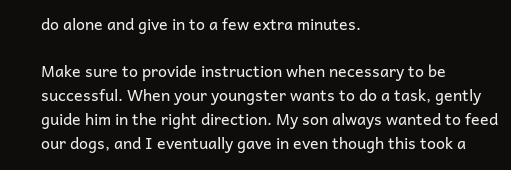do alone and give in to a few extra minutes.

Make sure to provide instruction when necessary to be successful. When your youngster wants to do a task, gently guide him in the right direction. My son always wanted to feed our dogs, and I eventually gave in even though this took a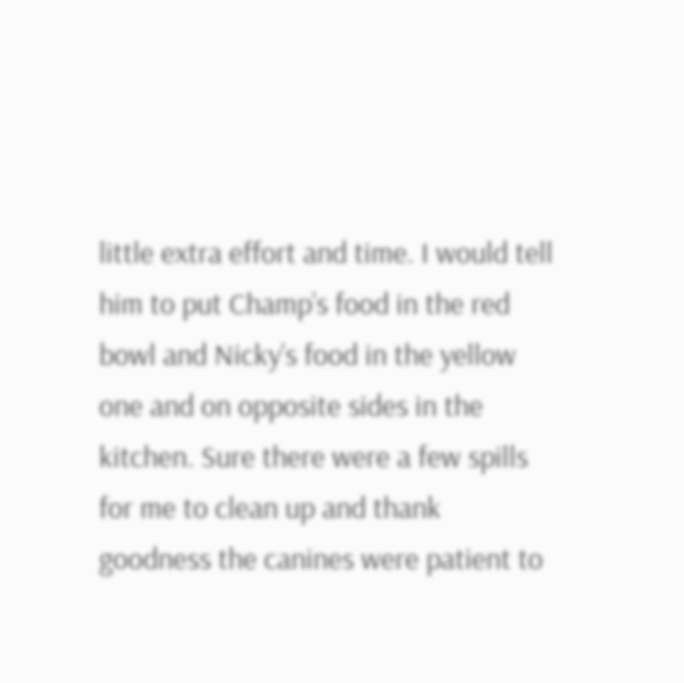little extra effort and time. I would tell him to put Champ’s food in the red bowl and Nicky’s food in the yellow one and on opposite sides in the kitchen. Sure there were a few spills for me to clean up and thank goodness the canines were patient to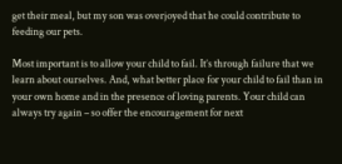get their meal, but my son was overjoyed that he could contribute to feeding our pets.

Most important is to allow your child to fail. It’s through failure that we learn about ourselves. And, what better place for your child to fail than in your own home and in the presence of loving parents. Your child can always try again – so offer the encouragement for next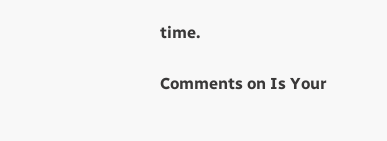time.

Comments on Is Your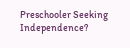Preschooler Seeking Independence?